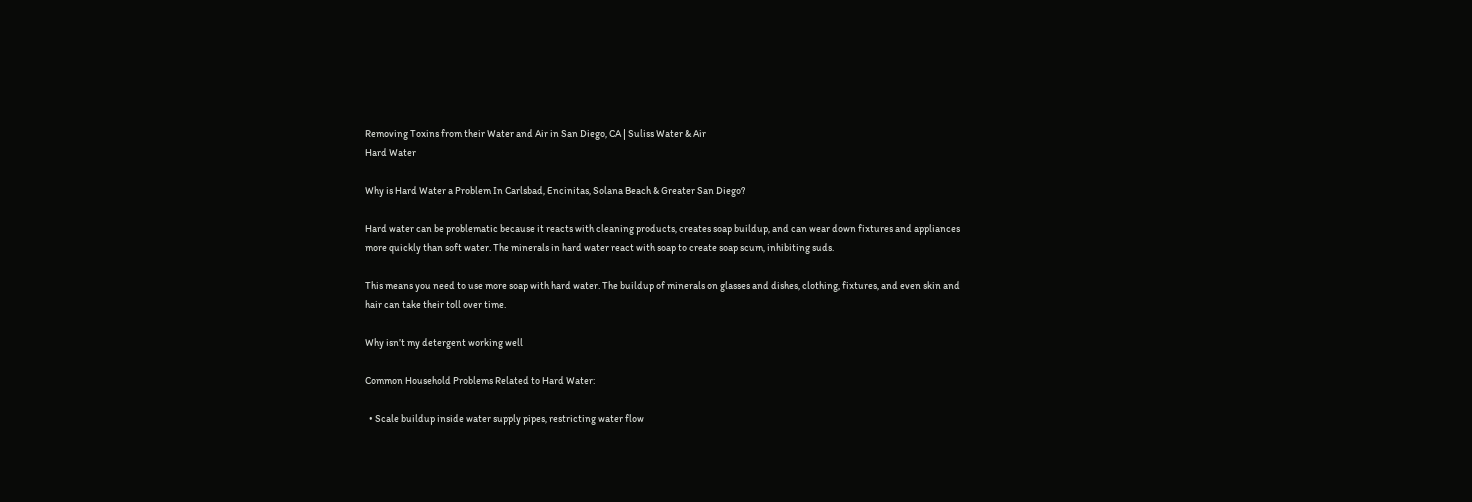Removing Toxins from their Water and Air in San Diego, CA | Suliss Water & Air
Hard Water

Why is Hard Water a Problem In Carlsbad, Encinitas, Solana Beach & Greater San Diego?

Hard water can be problematic because it reacts with cleaning products, creates soap buildup, and can wear down fixtures and appliances more quickly than soft water. The minerals in hard water react with soap to create soap scum, inhibiting suds.

This means you need to use more soap with hard water. The buildup of minerals on glasses and dishes, clothing, fixtures, and even skin and hair can take their toll over time.

Why isn’t my detergent working well

Common Household Problems Related to Hard Water:

  • Scale buildup inside water supply pipes, restricting water flow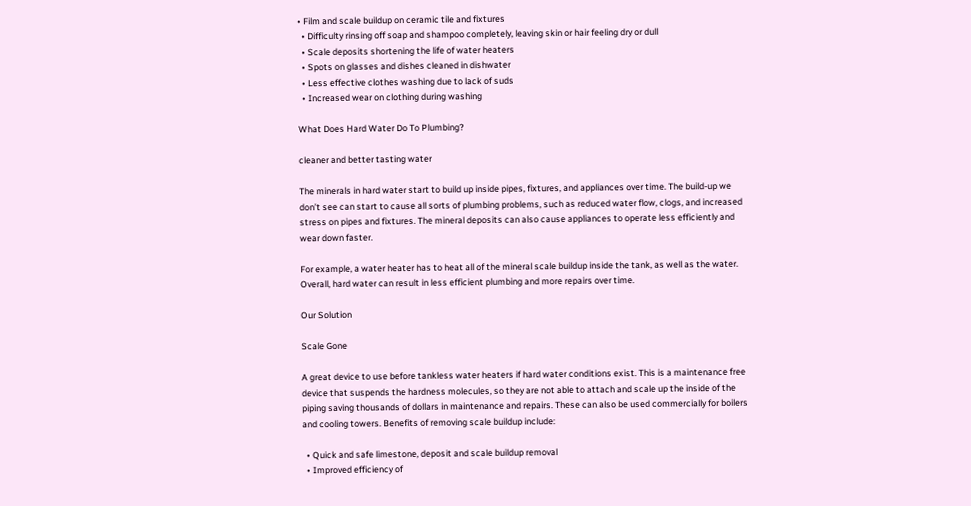• Film and scale buildup on ceramic tile and fixtures
  • Difficulty rinsing off soap and shampoo completely, leaving skin or hair feeling dry or dull
  • Scale deposits shortening the life of water heaters
  • Spots on glasses and dishes cleaned in dishwater
  • Less effective clothes washing due to lack of suds
  • Increased wear on clothing during washing

What Does Hard Water Do To Plumbing?

cleaner and better tasting water

The minerals in hard water start to build up inside pipes, fixtures, and appliances over time. The build-up we don’t see can start to cause all sorts of plumbing problems, such as reduced water flow, clogs, and increased stress on pipes and fixtures. The mineral deposits can also cause appliances to operate less efficiently and wear down faster.

For example, a water heater has to heat all of the mineral scale buildup inside the tank, as well as the water. Overall, hard water can result in less efficient plumbing and more repairs over time.

Our Solution

Scale Gone

A great device to use before tankless water heaters if hard water conditions exist. This is a maintenance free device that suspends the hardness molecules, so they are not able to attach and scale up the inside of the piping saving thousands of dollars in maintenance and repairs. These can also be used commercially for boilers and cooling towers. Benefits of removing scale buildup include:

  • Quick and safe limestone, deposit and scale buildup removal
  • Improved efficiency of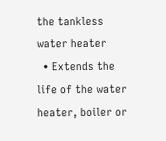the tankless water heater
  • Extends the life of the water heater, boiler or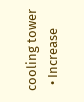cooling tower
  • Increase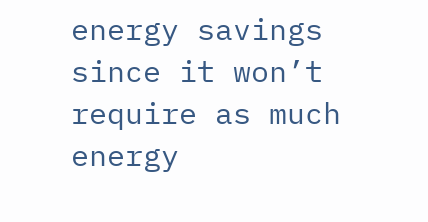energy savings since it won’t require as much energy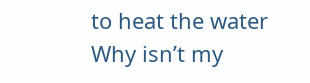to heat the water
Why isn’t my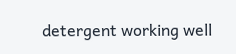detergent working well